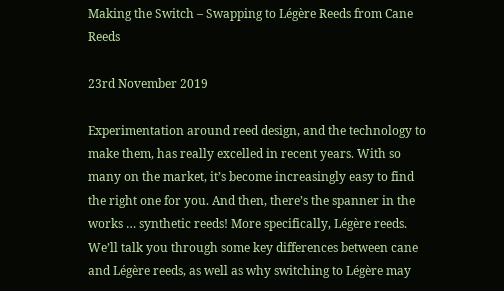Making the Switch – Swapping to Légère Reeds from Cane Reeds

23rd November 2019

Experimentation around reed design, and the technology to make them, has really excelled in recent years. With so many on the market, it’s become increasingly easy to find the right one for you. And then, there’s the spanner in the works … synthetic reeds! More specifically, Légère reeds. We’ll talk you through some key differences between cane and Légère reeds, as well as why switching to Légère may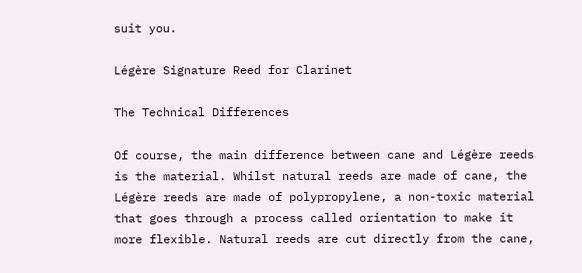suit you.

Légère Signature Reed for Clarinet

The Technical Differences

Of course, the main difference between cane and Légère reeds is the material. Whilst natural reeds are made of cane, the Légère reeds are made of polypropylene, a non-toxic material that goes through a process called orientation to make it more flexible. Natural reeds are cut directly from the cane,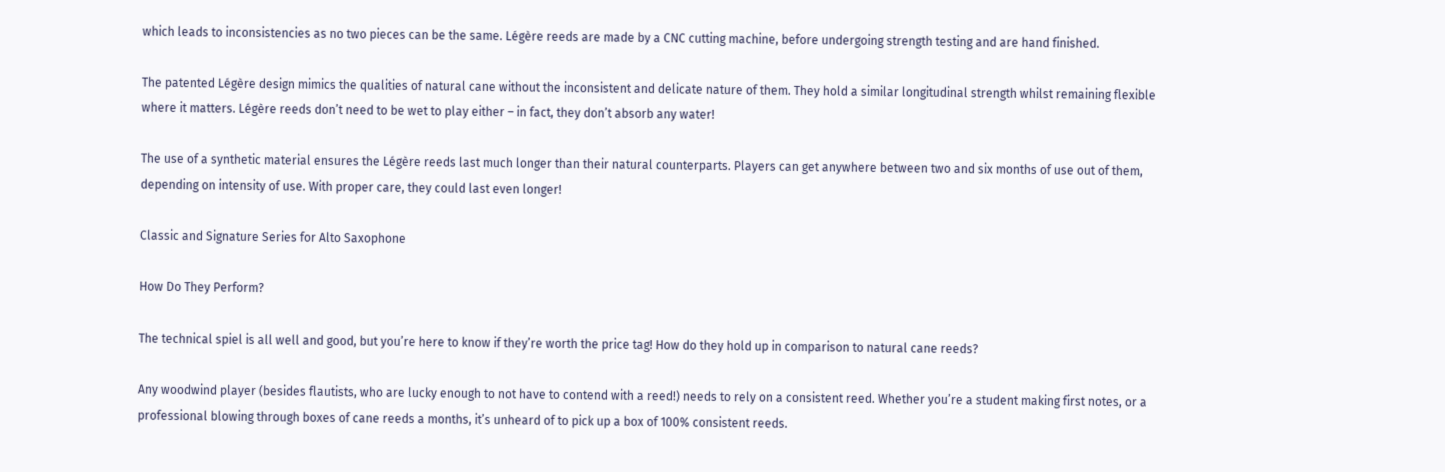which leads to inconsistencies as no two pieces can be the same. Légère reeds are made by a CNC cutting machine, before undergoing strength testing and are hand finished.

The patented Légère design mimics the qualities of natural cane without the inconsistent and delicate nature of them. They hold a similar longitudinal strength whilst remaining flexible where it matters. Légère reeds don’t need to be wet to play either – in fact, they don’t absorb any water!

The use of a synthetic material ensures the Légère reeds last much longer than their natural counterparts. Players can get anywhere between two and six months of use out of them, depending on intensity of use. With proper care, they could last even longer!

Classic and Signature Series for Alto Saxophone

How Do They Perform?

The technical spiel is all well and good, but you’re here to know if they’re worth the price tag! How do they hold up in comparison to natural cane reeds?

Any woodwind player (besides flautists, who are lucky enough to not have to contend with a reed!) needs to rely on a consistent reed. Whether you’re a student making first notes, or a professional blowing through boxes of cane reeds a months, it’s unheard of to pick up a box of 100% consistent reeds.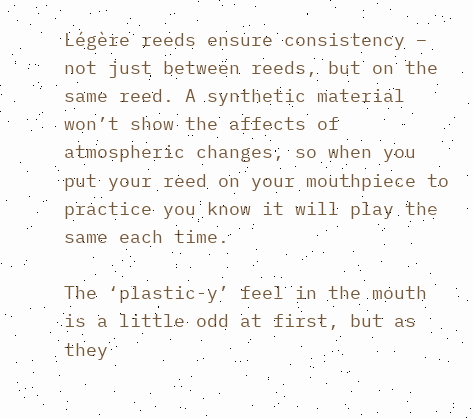Légère reeds ensure consistency – not just between reeds, but on the same reed. A synthetic material won’t show the affects of atmospheric changes, so when you put your reed on your mouthpiece to practice you know it will play the same each time.

The ‘plastic-y’ feel in the mouth is a little odd at first, but as they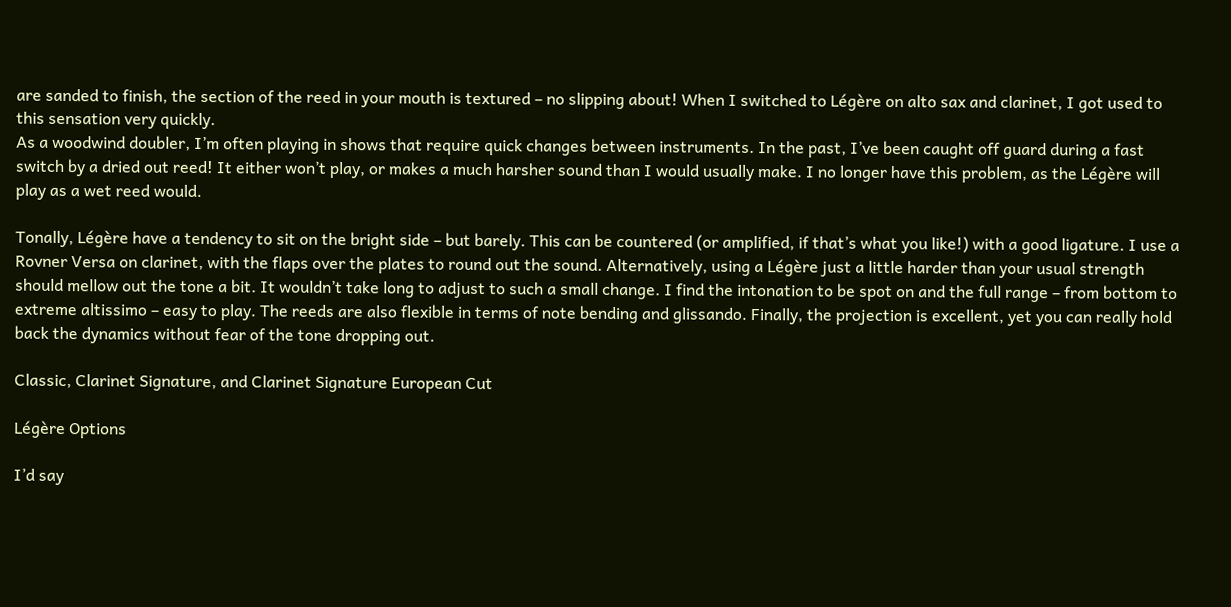are sanded to finish, the section of the reed in your mouth is textured – no slipping about! When I switched to Légère on alto sax and clarinet, I got used to this sensation very quickly.
As a woodwind doubler, I’m often playing in shows that require quick changes between instruments. In the past, I’ve been caught off guard during a fast switch by a dried out reed! It either won’t play, or makes a much harsher sound than I would usually make. I no longer have this problem, as the Légère will play as a wet reed would.

Tonally, Légère have a tendency to sit on the bright side – but barely. This can be countered (or amplified, if that’s what you like!) with a good ligature. I use a Rovner Versa on clarinet, with the flaps over the plates to round out the sound. Alternatively, using a Légère just a little harder than your usual strength should mellow out the tone a bit. It wouldn’t take long to adjust to such a small change. I find the intonation to be spot on and the full range – from bottom to extreme altissimo – easy to play. The reeds are also flexible in terms of note bending and glissando. Finally, the projection is excellent, yet you can really hold back the dynamics without fear of the tone dropping out.

Classic, Clarinet Signature, and Clarinet Signature European Cut

Légère Options

I’d say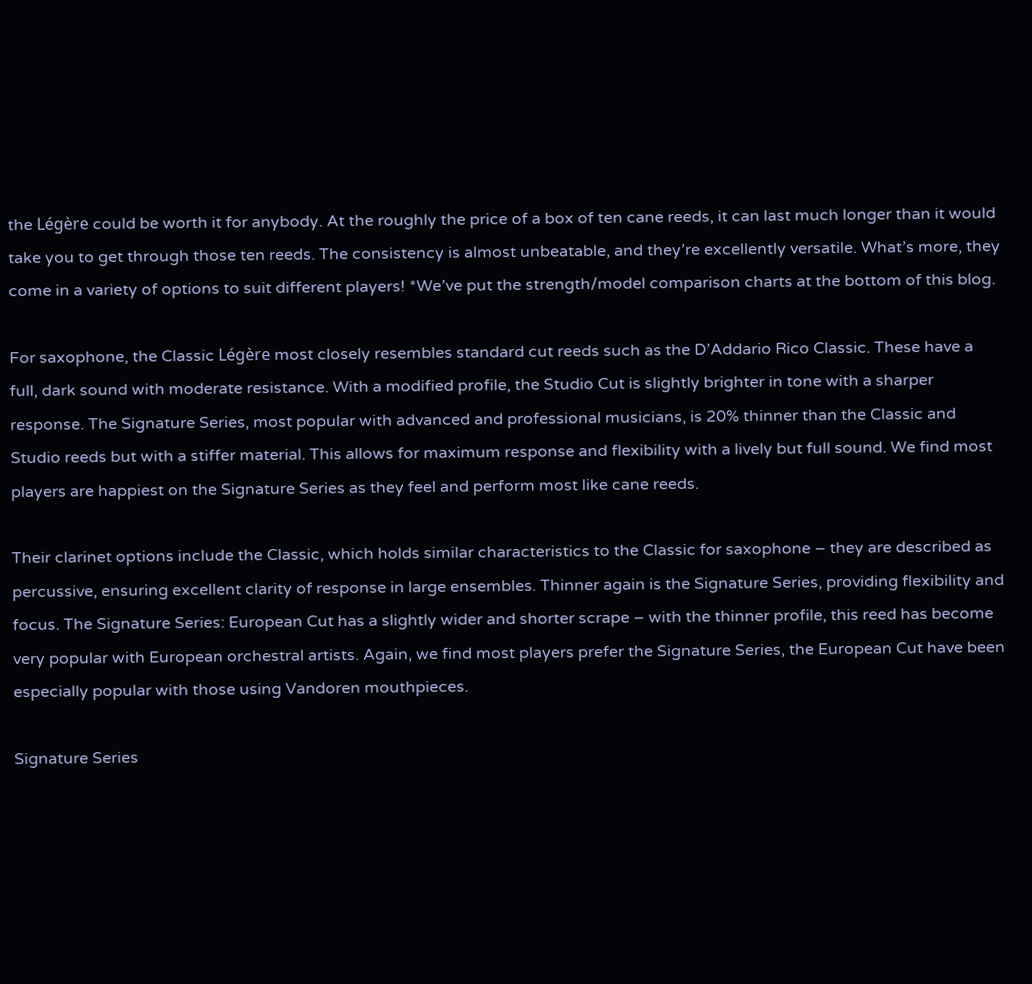the Légère could be worth it for anybody. At the roughly the price of a box of ten cane reeds, it can last much longer than it would take you to get through those ten reeds. The consistency is almost unbeatable, and they’re excellently versatile. What’s more, they come in a variety of options to suit different players! *We’ve put the strength/model comparison charts at the bottom of this blog.

For saxophone, the Classic Légère most closely resembles standard cut reeds such as the D’Addario Rico Classic. These have a full, dark sound with moderate resistance. With a modified profile, the Studio Cut is slightly brighter in tone with a sharper response. The Signature Series, most popular with advanced and professional musicians, is 20% thinner than the Classic and Studio reeds but with a stiffer material. This allows for maximum response and flexibility with a lively but full sound. We find most players are happiest on the Signature Series as they feel and perform most like cane reeds.

Their clarinet options include the Classic, which holds similar characteristics to the Classic for saxophone – they are described as percussive, ensuring excellent clarity of response in large ensembles. Thinner again is the Signature Series, providing flexibility and focus. The Signature Series: European Cut has a slightly wider and shorter scrape – with the thinner profile, this reed has become very popular with European orchestral artists. Again, we find most players prefer the Signature Series, the European Cut have been especially popular with those using Vandoren mouthpieces.

Signature Series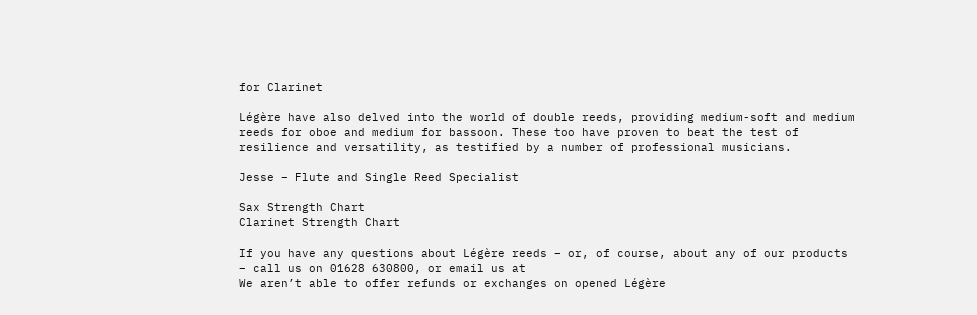for Clarinet

Légère have also delved into the world of double reeds, providing medium-soft and medium reeds for oboe and medium for bassoon. These too have proven to beat the test of resilience and versatility, as testified by a number of professional musicians.

Jesse – Flute and Single Reed Specialist

Sax Strength Chart
Clarinet Strength Chart

If you have any questions about Légère reeds – or, of course, about any of our products – call us on 01628 630800, or email us at
We aren’t able to offer refunds or exchanges on opened Légère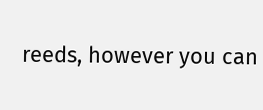reeds, however you can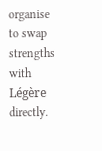organise to swap strengths with Légère directly.